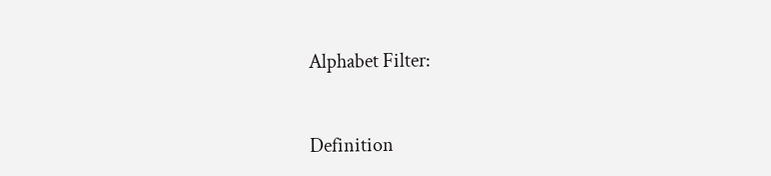Alphabet Filter:


Definition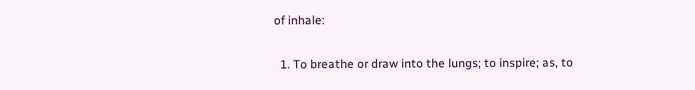of inhale:

  1. To breathe or draw into the lungs; to inspire; as, to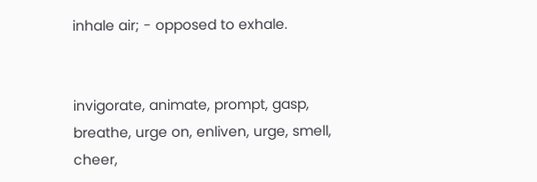inhale air; - opposed to exhale.


invigorate, animate, prompt, gasp, breathe, urge on, enliven, urge, smell, cheer,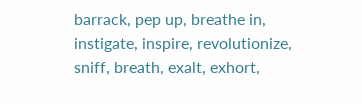barrack, pep up, breathe in, instigate, inspire, revolutionize, sniff, breath, exalt, exhort,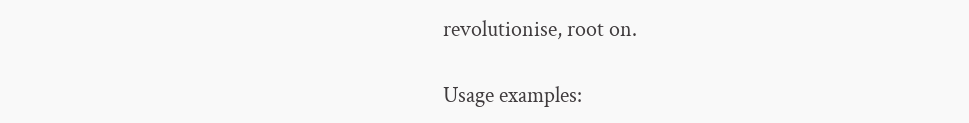revolutionise, root on.

Usage examples: